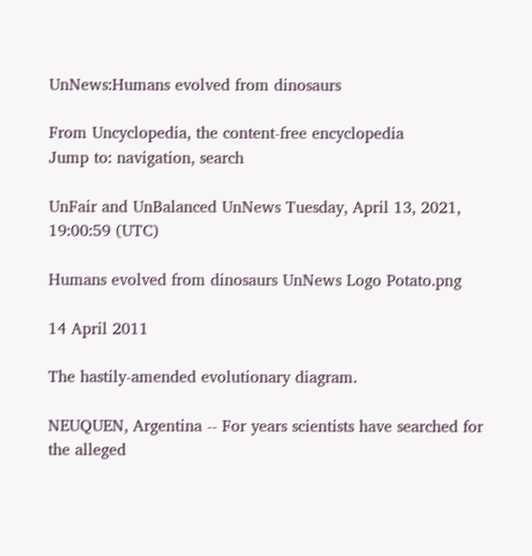UnNews:Humans evolved from dinosaurs

From Uncyclopedia, the content-free encyclopedia
Jump to: navigation, search

UnFair and UnBalanced UnNews Tuesday, April 13, 2021, 19:00:59 (UTC)

Humans evolved from dinosaurs UnNews Logo Potato.png

14 April 2011

The hastily-amended evolutionary diagram.

NEUQUEN, Argentina -- For years scientists have searched for the alleged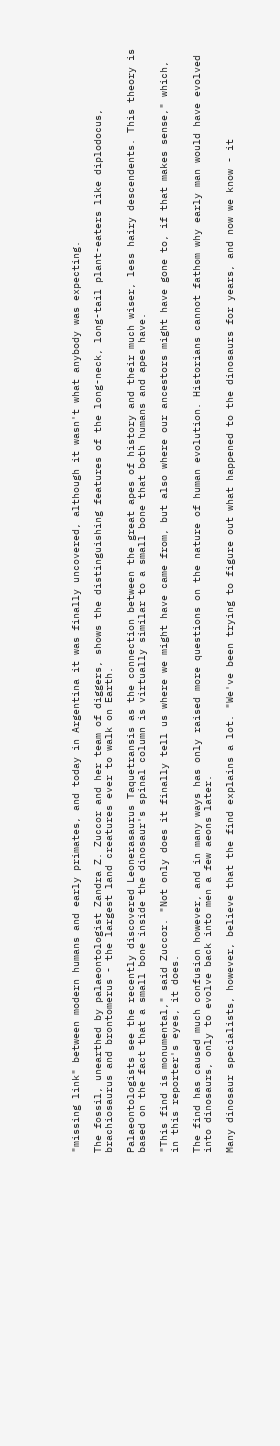"missing link" between modern humans and early primates, and today in Argentina it was finally uncovered, although it wasn't what anybody was expecting.

The fossil, unearthed by palaeontologist Zandra Z. Zuccor and her team of diggers, shows the distinguishing features of the long-neck, long-tail plant-eaters like diplodocus, brachiosaurus and brontomerus - the largest land creatures ever to walk on Earth.

Palaeontologists see the recently discovered Leonerasaurus Taquetransis as the connection between the great apes of history and their much wiser, less hairy descendents. This theory is based on the fact that a small bone inside the dinosaur's spinal column is virtually similar to a small bone that both humans and apes have.

"This find is monumental," said Zuccor. "Not only does it finally tell us where we might have came from, but also where our ancestors might have gone to, if that makes sense," which, in this reporter's eyes, it does.

The find has caused much confusion however, and in many ways has only raised more questions on the nature of human evolution. Historians cannot fathom why early man would have evolved into dinosaurs, only to evolve back into men a few aeons later.

Many dinosaur specialists, however, believe that the find explains a lot. "We've been trying to figure out what happened to the dinosaurs for years, and now we know - it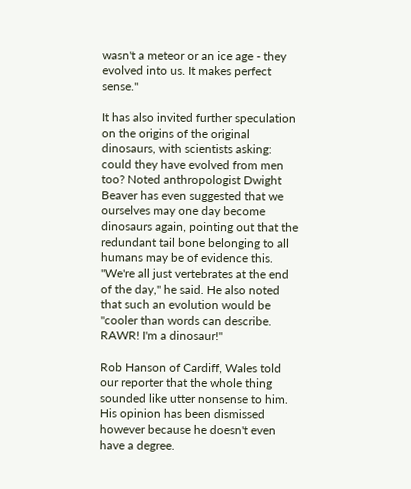wasn't a meteor or an ice age - they evolved into us. It makes perfect sense."

It has also invited further speculation on the origins of the original dinosaurs, with scientists asking: could they have evolved from men too? Noted anthropologist Dwight Beaver has even suggested that we ourselves may one day become dinosaurs again, pointing out that the redundant tail bone belonging to all humans may be of evidence this. "We're all just vertebrates at the end of the day," he said. He also noted that such an evolution would be "cooler than words can describe. RAWR! I'm a dinosaur!"

Rob Hanson of Cardiff, Wales told our reporter that the whole thing sounded like utter nonsense to him. His opinion has been dismissed however because he doesn't even have a degree.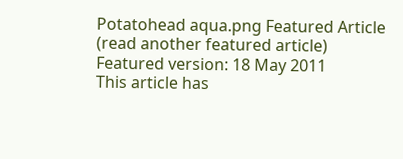Potatohead aqua.png Featured Article  (read another featured article) Featured version: 18 May 2011
This article has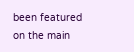been featured on the main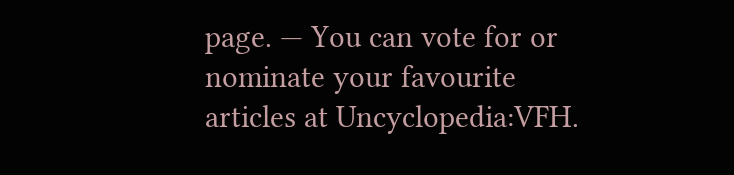page. — You can vote for or nominate your favourite articles at Uncyclopedia:VFH.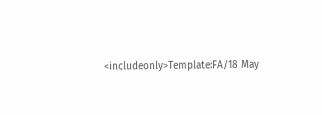<includeonly>Template:FA/18 May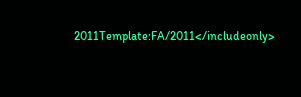2011Template:FA/2011</includeonly>